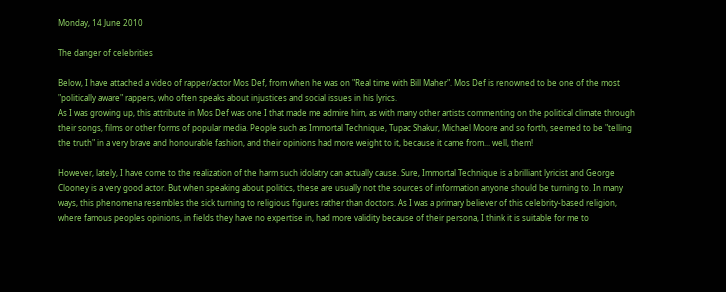Monday, 14 June 2010

The danger of celebrities

Below, I have attached a video of rapper/actor Mos Def, from when he was on "Real time with Bill Maher". Mos Def is renowned to be one of the most "politically aware" rappers, who often speaks about injustices and social issues in his lyrics.
As I was growing up, this attribute in Mos Def was one I that made me admire him, as with many other artists commenting on the political climate through their songs, films or other forms of popular media. People such as Immortal Technique, Tupac Shakur, Michael Moore and so forth, seemed to be "telling the truth" in a very brave and honourable fashion, and their opinions had more weight to it, because it came from... well, them!

However, lately, I have come to the realization of the harm such idolatry can actually cause. Sure, Immortal Technique is a brilliant lyricist and George Clooney is a very good actor. But when speaking about politics, these are usually not the sources of information anyone should be turning to. In many ways, this phenomena resembles the sick turning to religious figures rather than doctors. As I was a primary believer of this celebrity-based religion, where famous peoples opinions, in fields they have no expertise in, had more validity because of their persona, I think it is suitable for me to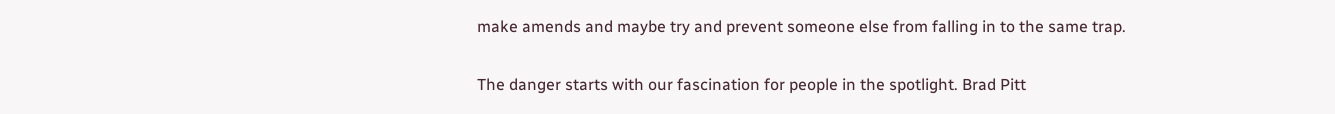make amends and maybe try and prevent someone else from falling in to the same trap.

The danger starts with our fascination for people in the spotlight. Brad Pitt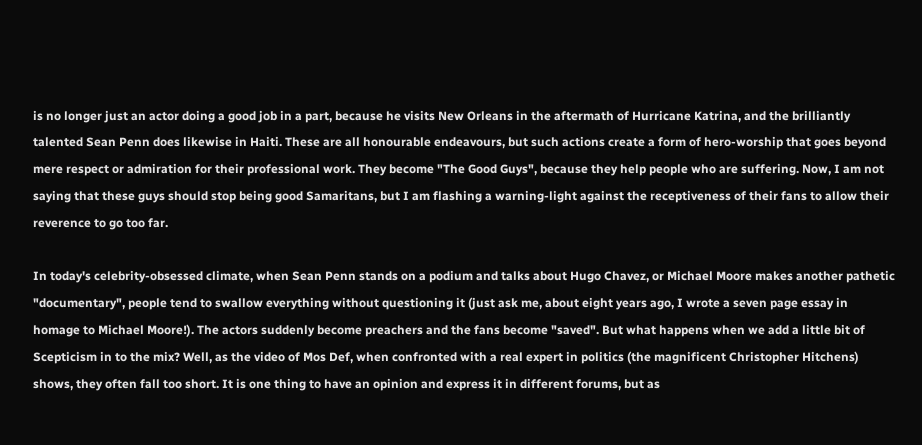is no longer just an actor doing a good job in a part, because he visits New Orleans in the aftermath of Hurricane Katrina, and the brilliantly talented Sean Penn does likewise in Haiti. These are all honourable endeavours, but such actions create a form of hero-worship that goes beyond mere respect or admiration for their professional work. They become "The Good Guys", because they help people who are suffering. Now, I am not saying that these guys should stop being good Samaritans, but I am flashing a warning-light against the receptiveness of their fans to allow their reverence to go too far.

In today's celebrity-obsessed climate, when Sean Penn stands on a podium and talks about Hugo Chavez, or Michael Moore makes another pathetic "documentary", people tend to swallow everything without questioning it (just ask me, about eight years ago, I wrote a seven page essay in homage to Michael Moore!). The actors suddenly become preachers and the fans become "saved". But what happens when we add a little bit of Scepticism in to the mix? Well, as the video of Mos Def, when confronted with a real expert in politics (the magnificent Christopher Hitchens) shows, they often fall too short. It is one thing to have an opinion and express it in different forums, but as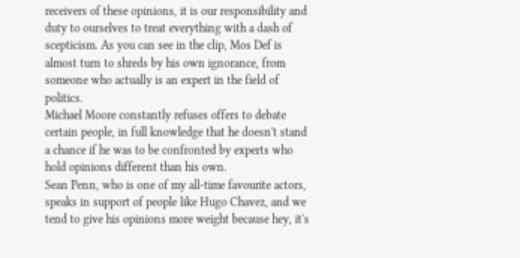receivers of these opinions, it is our responsibility and duty to ourselves to treat everything with a dash of scepticism. As you can see in the clip, Mos Def is almost turn to shreds by his own ignorance, from someone who actually is an expert in the field of politics.
Michael Moore constantly refuses offers to debate certain people, in full knowledge that he doesn't stand a chance if he was to be confronted by experts who hold opinions different than his own.
Sean Penn, who is one of my all-time favourite actors, speaks in support of people like Hugo Chavez, and we tend to give his opinions more weight because hey, it's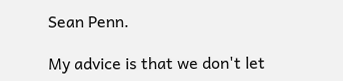Sean Penn.

My advice is that we don't let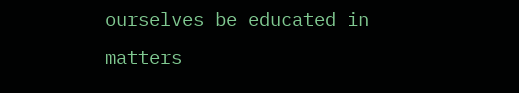ourselves be educated in matters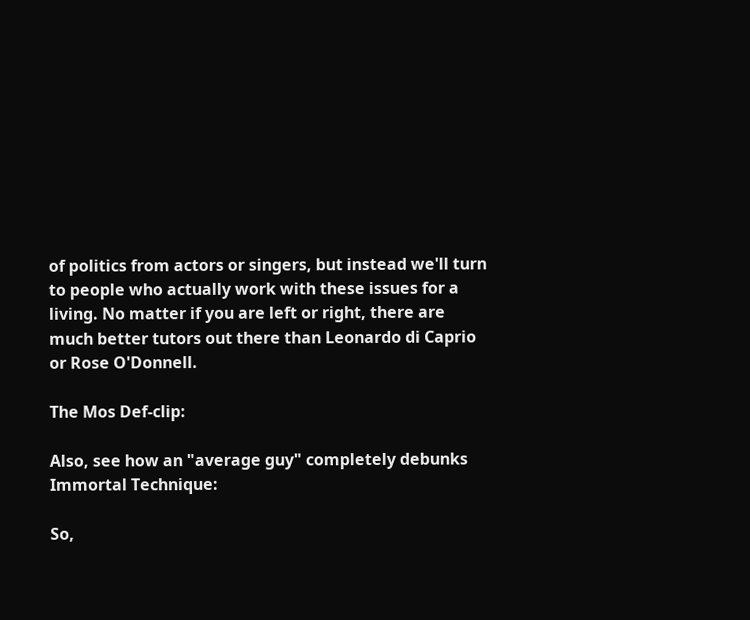of politics from actors or singers, but instead we'll turn to people who actually work with these issues for a living. No matter if you are left or right, there are much better tutors out there than Leonardo di Caprio or Rose O'Donnell.

The Mos Def-clip:

Also, see how an "average guy" completely debunks Immortal Technique:

So,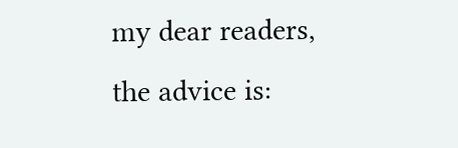my dear readers, the advice is: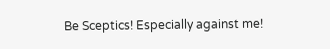Be Sceptics! Especially against me!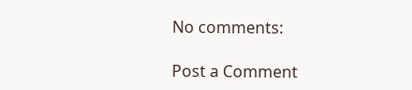No comments:

Post a Comment